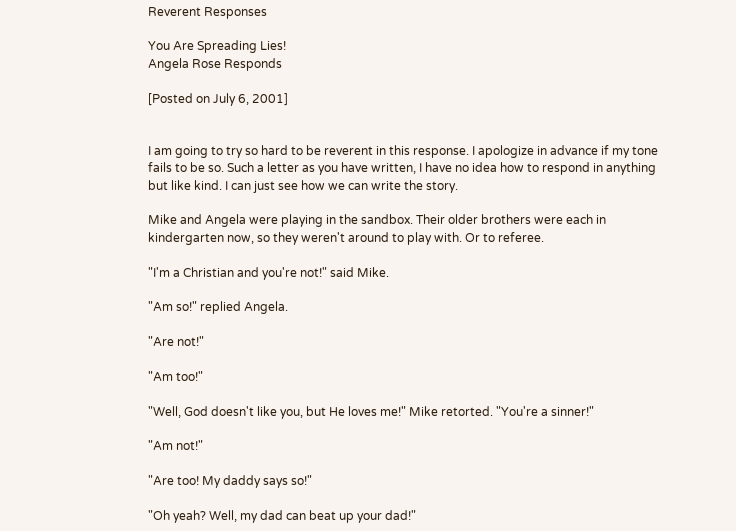Reverent Responses

You Are Spreading Lies!
Angela Rose Responds

[Posted on July 6, 2001]


I am going to try so hard to be reverent in this response. I apologize in advance if my tone fails to be so. Such a letter as you have written, I have no idea how to respond in anything but like kind. I can just see how we can write the story.

Mike and Angela were playing in the sandbox. Their older brothers were each in kindergarten now, so they weren't around to play with. Or to referee.

"I'm a Christian and you're not!" said Mike.

"Am so!" replied Angela.

"Are not!"

"Am too!"

"Well, God doesn't like you, but He loves me!" Mike retorted. "You're a sinner!"

"Am not!"

"Are too! My daddy says so!"

"Oh yeah? Well, my dad can beat up your dad!"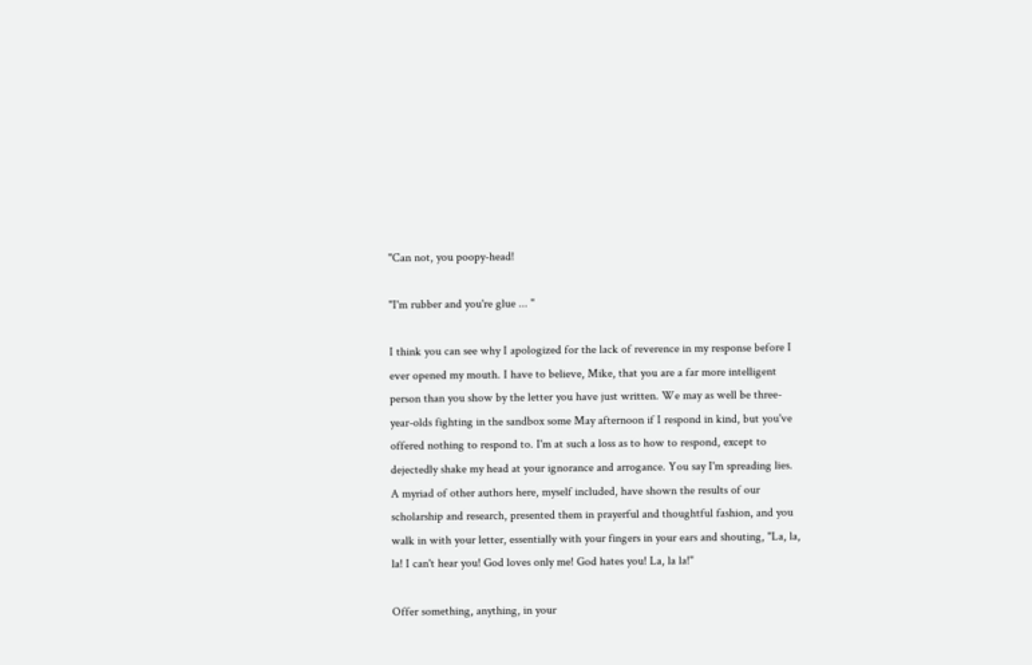"Can not, you poopy-head!

"I'm rubber and you're glue ... "

I think you can see why I apologized for the lack of reverence in my response before I ever opened my mouth. I have to believe, Mike, that you are a far more intelligent person than you show by the letter you have just written. We may as well be three-year-olds fighting in the sandbox some May afternoon if I respond in kind, but you've offered nothing to respond to. I'm at such a loss as to how to respond, except to dejectedly shake my head at your ignorance and arrogance. You say I'm spreading lies. A myriad of other authors here, myself included, have shown the results of our scholarship and research, presented them in prayerful and thoughtful fashion, and you walk in with your letter, essentially with your fingers in your ears and shouting, "La, la, la! I can't hear you! God loves only me! God hates you! La, la la!"

Offer something, anything, in your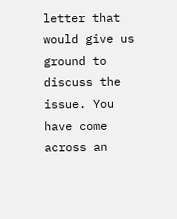letter that would give us ground to discuss the issue. You have come across an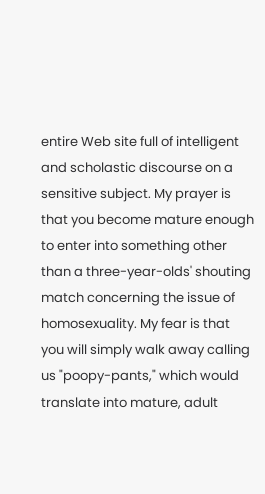entire Web site full of intelligent and scholastic discourse on a sensitive subject. My prayer is that you become mature enough to enter into something other than a three-year-olds' shouting match concerning the issue of homosexuality. My fear is that you will simply walk away calling us "poopy-pants," which would translate into mature, adult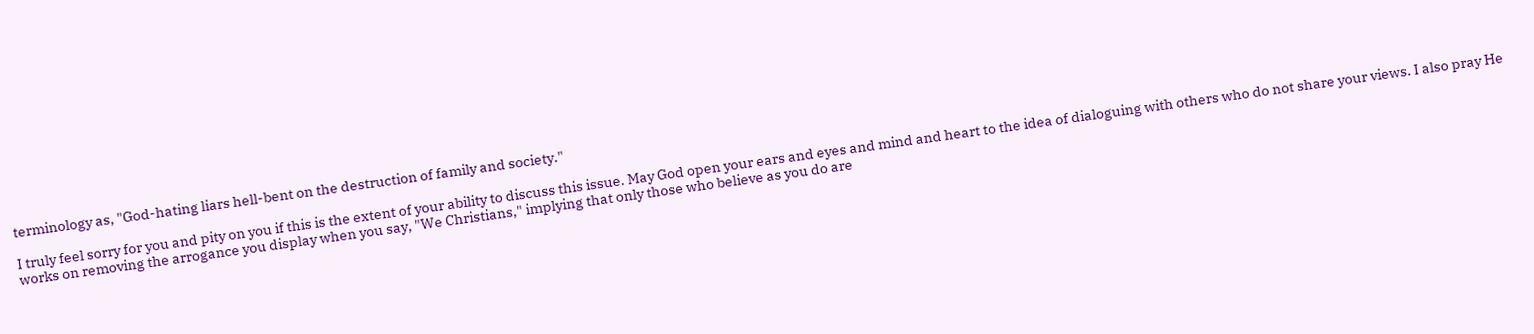terminology as, "God-hating liars hell-bent on the destruction of family and society."

I truly feel sorry for you and pity on you if this is the extent of your ability to discuss this issue. May God open your ears and eyes and mind and heart to the idea of dialoguing with others who do not share your views. I also pray He works on removing the arrogance you display when you say, "We Christians," implying that only those who believe as you do are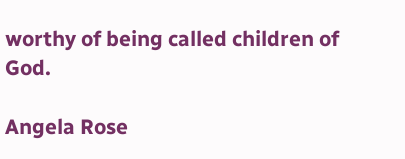worthy of being called children of God.

Angela Rose